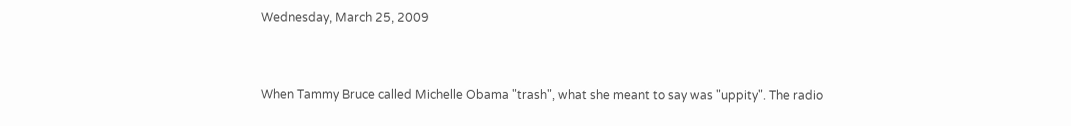Wednesday, March 25, 2009


When Tammy Bruce called Michelle Obama "trash", what she meant to say was "uppity". The radio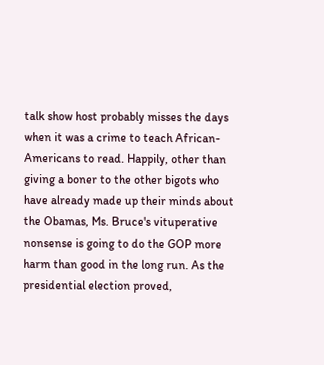talk show host probably misses the days when it was a crime to teach African-Americans to read. Happily, other than giving a boner to the other bigots who have already made up their minds about the Obamas, Ms. Bruce's vituperative nonsense is going to do the GOP more harm than good in the long run. As the presidential election proved,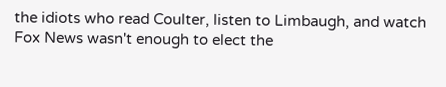the idiots who read Coulter, listen to Limbaugh, and watch Fox News wasn't enough to elect the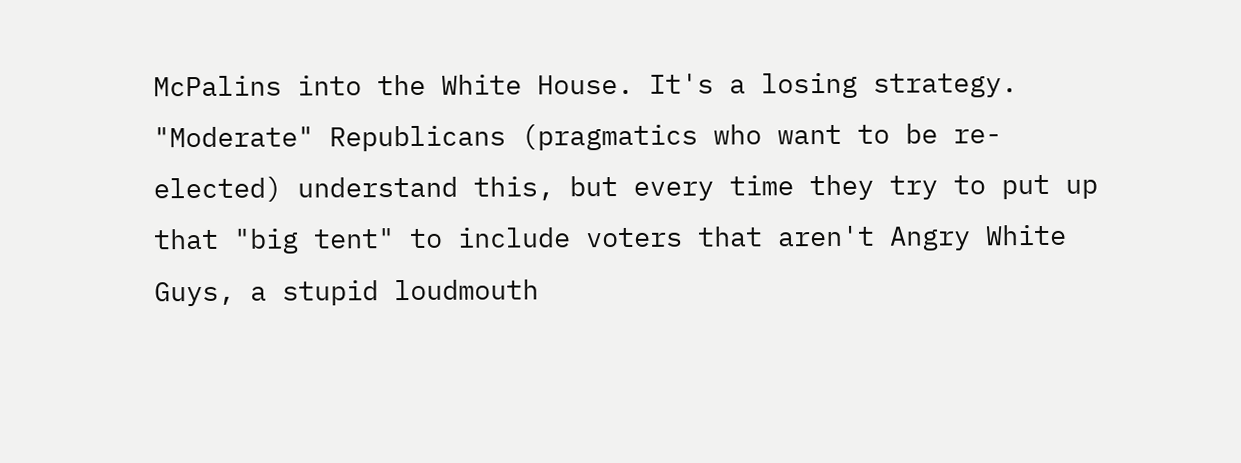McPalins into the White House. It's a losing strategy. "Moderate" Republicans (pragmatics who want to be re-elected) understand this, but every time they try to put up that "big tent" to include voters that aren't Angry White Guys, a stupid loudmouth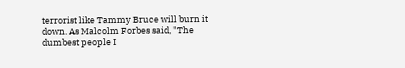terrorist like Tammy Bruce will burn it down. As Malcolm Forbes said, "The dumbest people I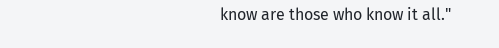know are those who know it all."